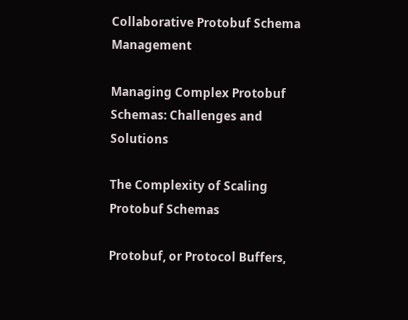Collaborative Protobuf Schema Management

Managing Complex Protobuf Schemas: Challenges and Solutions

The Complexity of Scaling Protobuf Schemas

Protobuf, or Protocol Buffers,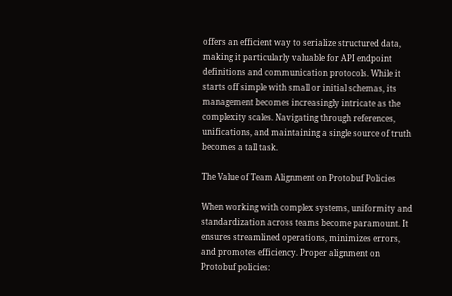offers an efficient way to serialize structured data, making it particularly valuable for API endpoint definitions and communication protocols. While it starts off simple with small or initial schemas, its management becomes increasingly intricate as the complexity scales. Navigating through references, unifications, and maintaining a single source of truth becomes a tall task.

The Value of Team Alignment on Protobuf Policies

When working with complex systems, uniformity and standardization across teams become paramount. It ensures streamlined operations, minimizes errors, and promotes efficiency. Proper alignment on Protobuf policies: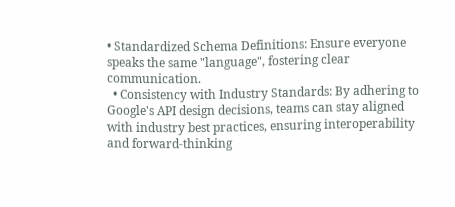• Standardized Schema Definitions: Ensure everyone speaks the same "language", fostering clear communication.
  • Consistency with Industry Standards: By adhering to Google's API design decisions, teams can stay aligned with industry best practices, ensuring interoperability and forward-thinking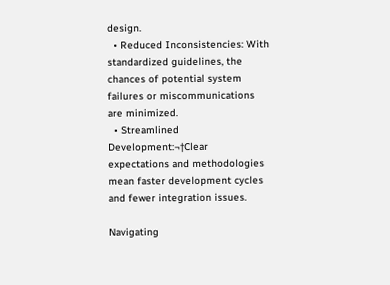design.
  • Reduced Inconsistencies: With standardized guidelines, the chances of potential system failures or miscommunications are minimized.
  • Streamlined Development:¬†Clear expectations and methodologies mean faster development cycles and fewer integration issues.

Navigating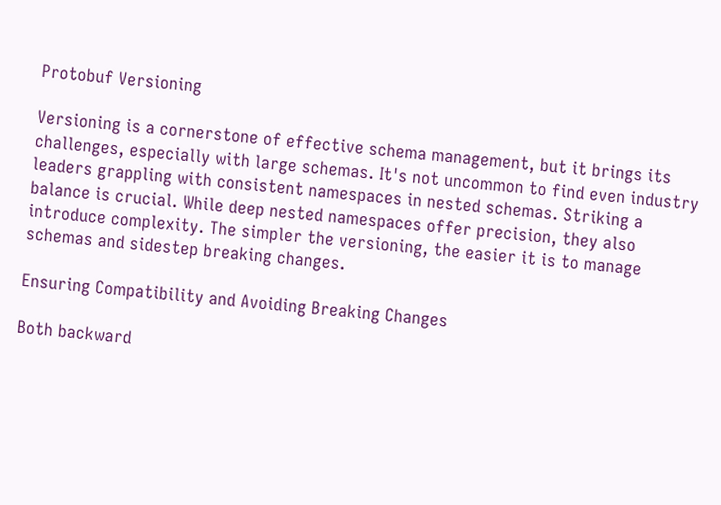Protobuf Versioning

Versioning is a cornerstone of effective schema management, but it brings its challenges, especially with large schemas. It's not uncommon to find even industry leaders grappling with consistent namespaces in nested schemas. Striking a balance is crucial. While deep nested namespaces offer precision, they also introduce complexity. The simpler the versioning, the easier it is to manage schemas and sidestep breaking changes.

Ensuring Compatibility and Avoiding Breaking Changes

Both backward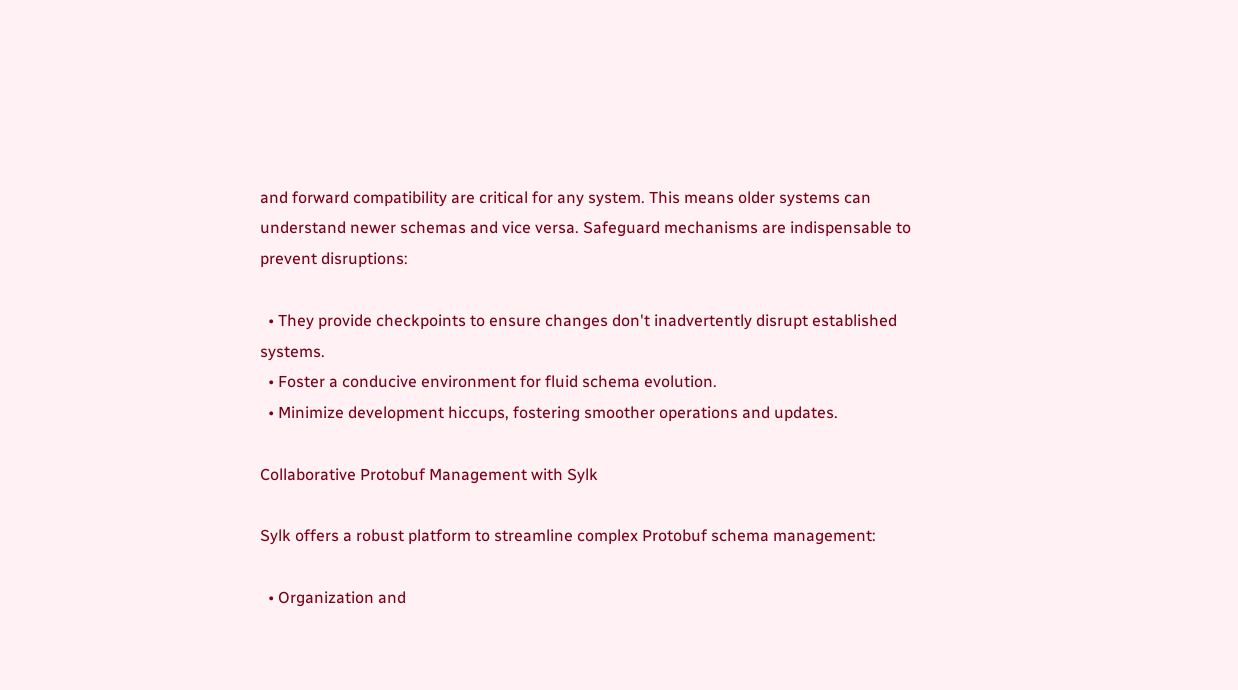and forward compatibility are critical for any system. This means older systems can understand newer schemas and vice versa. Safeguard mechanisms are indispensable to prevent disruptions:

  • They provide checkpoints to ensure changes don't inadvertently disrupt established systems.
  • Foster a conducive environment for fluid schema evolution.
  • Minimize development hiccups, fostering smoother operations and updates.

Collaborative Protobuf Management with Sylk

Sylk offers a robust platform to streamline complex Protobuf schema management:

  • Organization and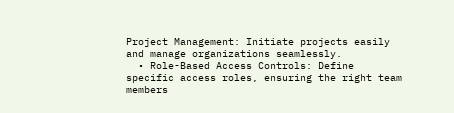Project Management: Initiate projects easily and manage organizations seamlessly.
  • Role-Based Access Controls: Define specific access roles, ensuring the right team members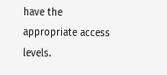have the appropriate access levels.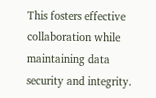This fosters effective collaboration while maintaining data security and integrity.